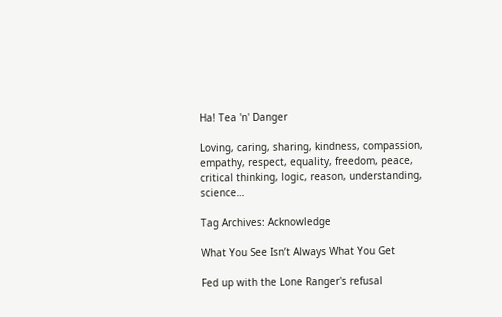Ha! Tea 'n' Danger

Loving, caring, sharing, kindness, compassion, empathy, respect, equality, freedom, peace, critical thinking, logic, reason, understanding, science…

Tag Archives: Acknowledge

What You See Isn’t Always What You Get

Fed up with the Lone Ranger's refusal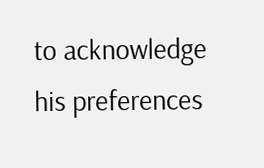to acknowledge his preferences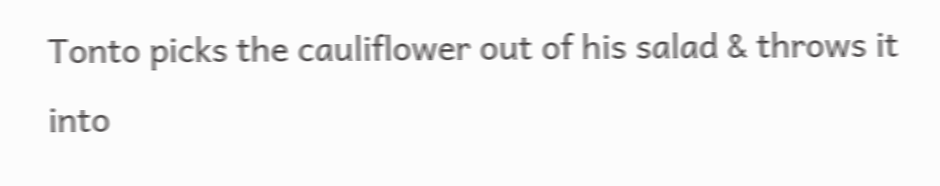Tonto picks the cauliflower out of his salad & throws it into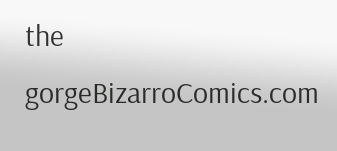the gorgeBizarroComics.com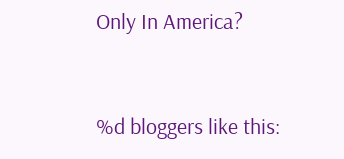Only In America?


%d bloggers like this: